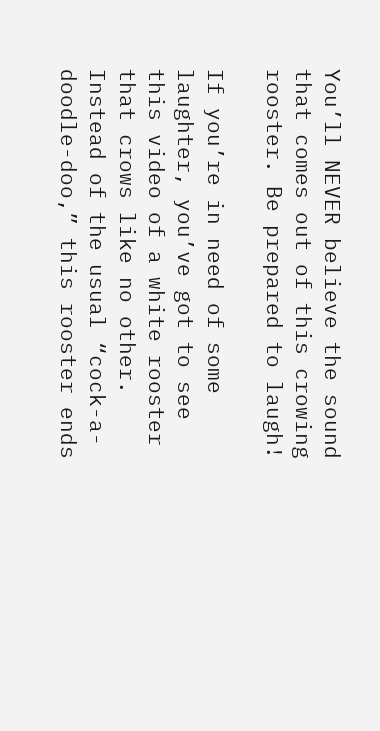You’ll NEVER believe the sound that comes out of this crowing rooster. Be prepared to laugh!

If you’re in need of some laughter, you’ve got to see this video of a white rooster that crows like no other. Instead of the usual “cock-a-doodle-doo,” this rooster ends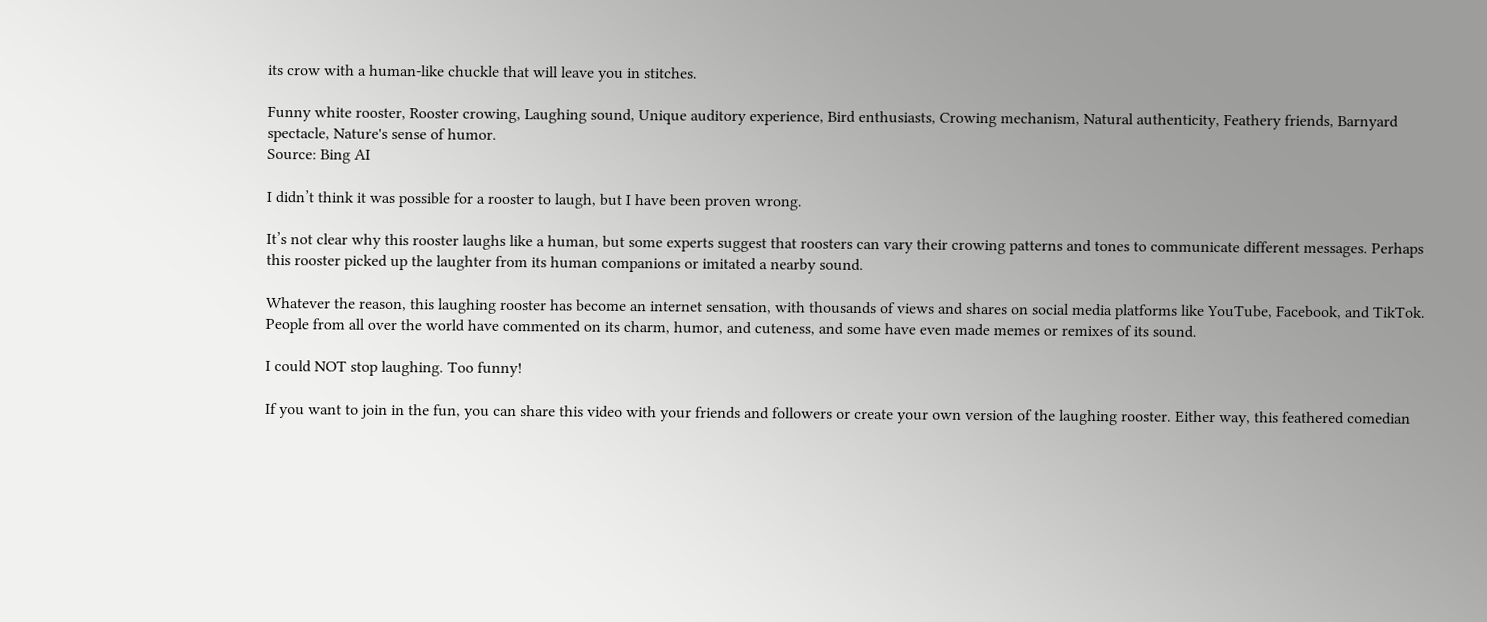its crow with a human-like chuckle that will leave you in stitches.

Funny white rooster, Rooster crowing, Laughing sound, Unique auditory experience, Bird enthusiasts, Crowing mechanism, Natural authenticity, Feathery friends, Barnyard spectacle, Nature's sense of humor.
Source: Bing AI

I didn’t think it was possible for a rooster to laugh, but I have been proven wrong.

It’s not clear why this rooster laughs like a human, but some experts suggest that roosters can vary their crowing patterns and tones to communicate different messages. Perhaps this rooster picked up the laughter from its human companions or imitated a nearby sound.

Whatever the reason, this laughing rooster has become an internet sensation, with thousands of views and shares on social media platforms like YouTube, Facebook, and TikTok. People from all over the world have commented on its charm, humor, and cuteness, and some have even made memes or remixes of its sound.

I could NOT stop laughing. Too funny!

If you want to join in the fun, you can share this video with your friends and followers or create your own version of the laughing rooster. Either way, this feathered comedian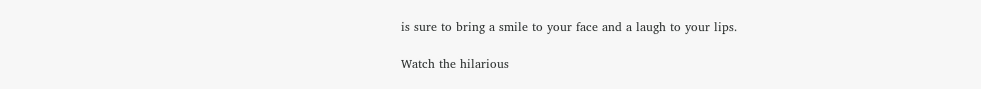is sure to bring a smile to your face and a laugh to your lips.

Watch the hilarious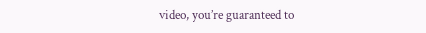video, you’re guaranteed to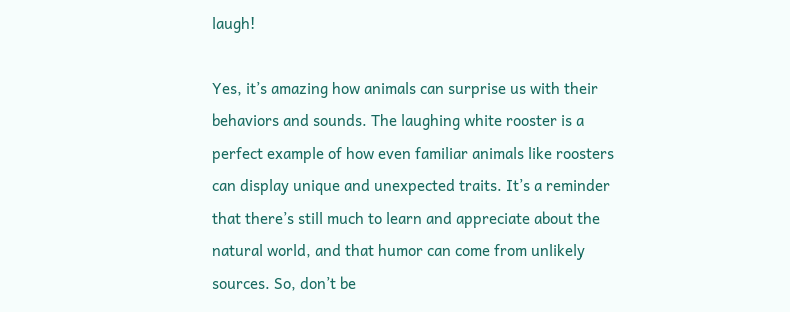laugh!

Yes, it’s amazing how animals can surprise us with their behaviors and sounds. The laughing white rooster is a perfect example of how even familiar animals like roosters can display unique and unexpected traits. It’s a reminder that there’s still much to learn and appreciate about the natural world, and that humor can come from unlikely sources. So, don’t be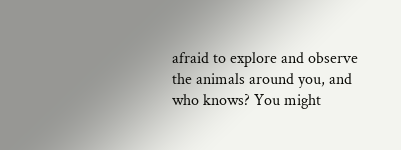afraid to explore and observe the animals around you, and who knows? You might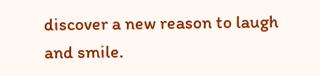discover a new reason to laugh and smile.